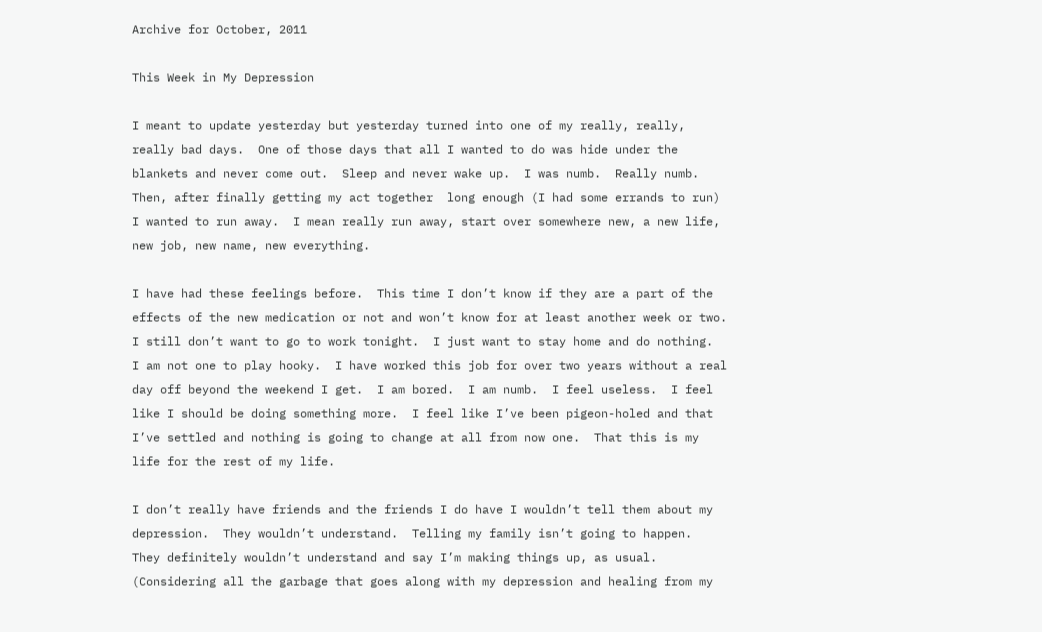Archive for October, 2011

This Week in My Depression

I meant to update yesterday but yesterday turned into one of my really, really, really bad days.  One of those days that all I wanted to do was hide under the blankets and never come out.  Sleep and never wake up.  I was numb.  Really numb.  Then, after finally getting my act together  long enough (I had some errands to run) I wanted to run away.  I mean really run away, start over somewhere new, a new life, new job, new name, new everything.

I have had these feelings before.  This time I don’t know if they are a part of the effects of the new medication or not and won’t know for at least another week or two.  I still don’t want to go to work tonight.  I just want to stay home and do nothing.  I am not one to play hooky.  I have worked this job for over two years without a real day off beyond the weekend I get.  I am bored.  I am numb.  I feel useless.  I feel like I should be doing something more.  I feel like I’ve been pigeon-holed and that I’ve settled and nothing is going to change at all from now one.  That this is my life for the rest of my life.

I don’t really have friends and the friends I do have I wouldn’t tell them about my depression.  They wouldn’t understand.  Telling my family isn’t going to happen.  They definitely wouldn’t understand and say I’m making things up, as usual.  (Considering all the garbage that goes along with my depression and healing from my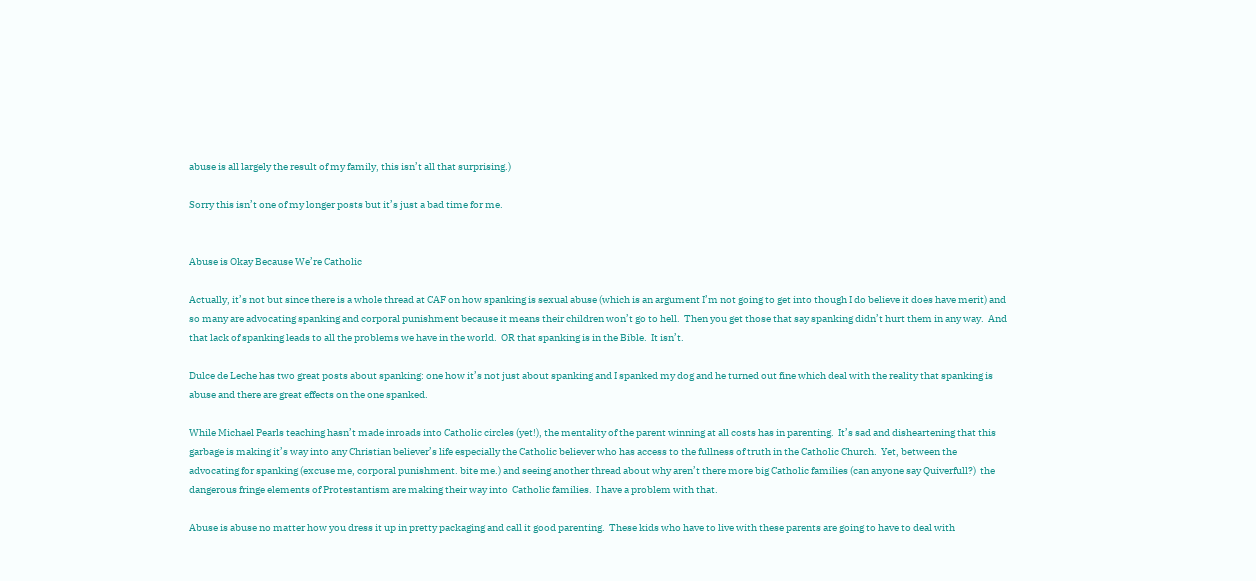abuse is all largely the result of my family, this isn’t all that surprising.)

Sorry this isn’t one of my longer posts but it’s just a bad time for me.


Abuse is Okay Because We’re Catholic

Actually, it’s not but since there is a whole thread at CAF on how spanking is sexual abuse (which is an argument I’m not going to get into though I do believe it does have merit) and so many are advocating spanking and corporal punishment because it means their children won’t go to hell.  Then you get those that say spanking didn’t hurt them in any way.  And that lack of spanking leads to all the problems we have in the world.  OR that spanking is in the Bible.  It isn’t.

Dulce de Leche has two great posts about spanking: one how it’s not just about spanking and I spanked my dog and he turned out fine which deal with the reality that spanking is abuse and there are great effects on the one spanked.

While Michael Pearls teaching hasn’t made inroads into Catholic circles (yet!), the mentality of the parent winning at all costs has in parenting.  It’s sad and disheartening that this garbage is making it’s way into any Christian believer’s life especially the Catholic believer who has access to the fullness of truth in the Catholic Church.  Yet, between the advocating for spanking (excuse me, corporal punishment. bite me.) and seeing another thread about why aren’t there more big Catholic families (can anyone say Quiverfull?)  the dangerous fringe elements of Protestantism are making their way into  Catholic families.  I have a problem with that.

Abuse is abuse no matter how you dress it up in pretty packaging and call it good parenting.  These kids who have to live with these parents are going to have to deal with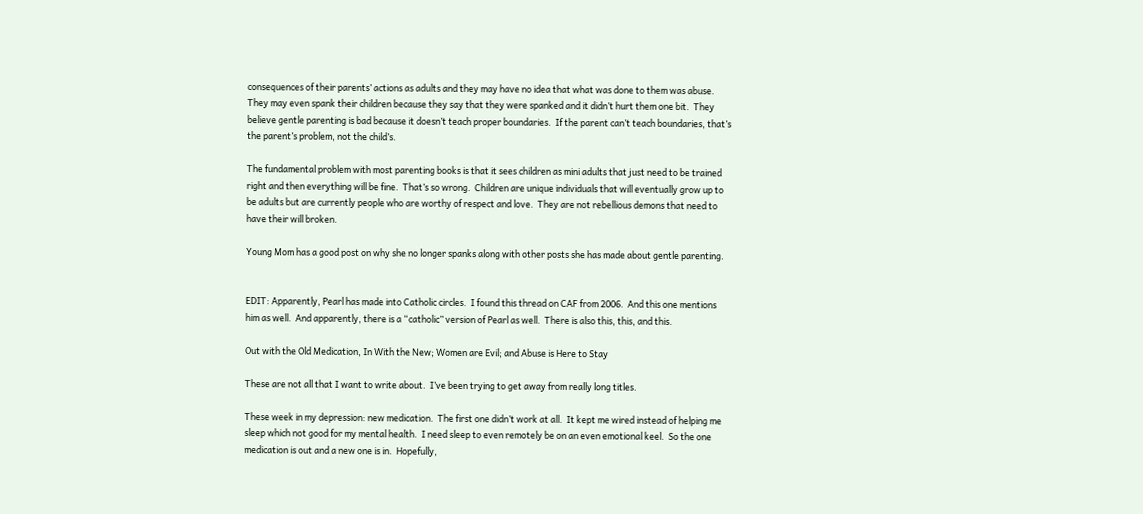consequences of their parents’ actions as adults and they may have no idea that what was done to them was abuse.  They may even spank their children because they say that they were spanked and it didn’t hurt them one bit.  They believe gentle parenting is bad because it doesn’t teach proper boundaries.  If the parent can’t teach boundaries, that’s the parent’s problem, not the child’s.

The fundamental problem with most parenting books is that it sees children as mini adults that just need to be trained right and then everything will be fine.  That’s so wrong.  Children are unique individuals that will eventually grow up to be adults but are currently people who are worthy of respect and love.  They are not rebellious demons that need to have their will broken.

Young Mom has a good post on why she no longer spanks along with other posts she has made about gentle parenting.


EDIT: Apparently, Pearl has made into Catholic circles.  I found this thread on CAF from 2006.  And this one mentions him as well.  And apparently, there is a “catholic” version of Pearl as well.  There is also this, this, and this.

Out with the Old Medication, In With the New; Women are Evil; and Abuse is Here to Stay

These are not all that I want to write about.  I’ve been trying to get away from really long titles.

These week in my depression: new medication.  The first one didn’t work at all.  It kept me wired instead of helping me sleep which not good for my mental health.  I need sleep to even remotely be on an even emotional keel.  So the one medication is out and a new one is in.  Hopefully,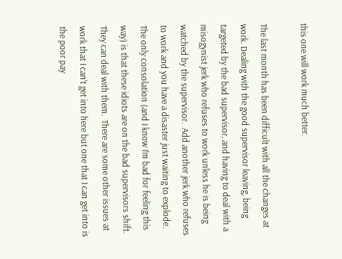this one will work much better.

The last month has been difficult with all the changes at work. Dealing with the good supervisor leaving, being targeted by the bad supervisor, and having to deal with a misogynist jerk who refuses to work unless he is being watched by the supervisor.  Add another jerk who refuses to work and you have a disaster just waiting to explode.  The only consolation (and I know I’m bad for feeling this way) is that these idiots are on the bad supervisors shift.  They can deal with them.  There are some other issues at work that I can’t get into here but one that I can get into is the poor pay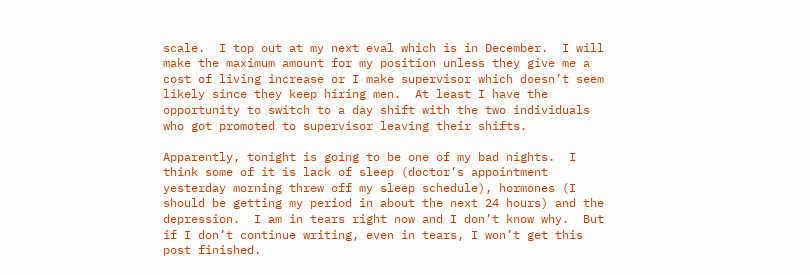scale.  I top out at my next eval which is in December.  I will make the maximum amount for my position unless they give me a cost of living increase or I make supervisor which doesn’t seem likely since they keep hiring men.  At least I have the opportunity to switch to a day shift with the two individuals who got promoted to supervisor leaving their shifts.

Apparently, tonight is going to be one of my bad nights.  I think some of it is lack of sleep (doctor’s appointment yesterday morning threw off my sleep schedule), hormones (I should be getting my period in about the next 24 hours) and the depression.  I am in tears right now and I don’t know why.  But if I don’t continue writing, even in tears, I won’t get this post finished.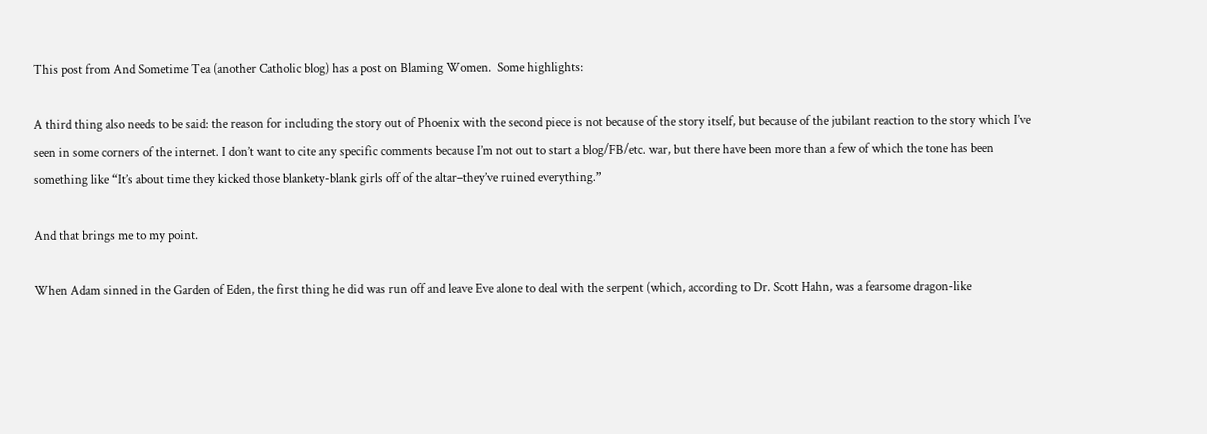This post from And Sometime Tea (another Catholic blog) has a post on Blaming Women.  Some highlights:

A third thing also needs to be said: the reason for including the story out of Phoenix with the second piece is not because of the story itself, but because of the jubilant reaction to the story which I’ve seen in some corners of the internet. I don’t want to cite any specific comments because I’m not out to start a blog/FB/etc. war, but there have been more than a few of which the tone has been something like “It’s about time they kicked those blankety-blank girls off of the altar–they’ve ruined everything.”

And that brings me to my point.

When Adam sinned in the Garden of Eden, the first thing he did was run off and leave Eve alone to deal with the serpent (which, according to Dr. Scott Hahn, was a fearsome dragon-like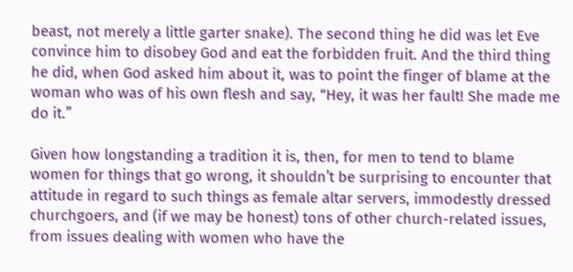beast, not merely a little garter snake). The second thing he did was let Eve convince him to disobey God and eat the forbidden fruit. And the third thing he did, when God asked him about it, was to point the finger of blame at the woman who was of his own flesh and say, “Hey, it was her fault! She made me do it.”

Given how longstanding a tradition it is, then, for men to tend to blame women for things that go wrong, it shouldn’t be surprising to encounter that attitude in regard to such things as female altar servers, immodestly dressed churchgoers, and (if we may be honest) tons of other church-related issues, from issues dealing with women who have the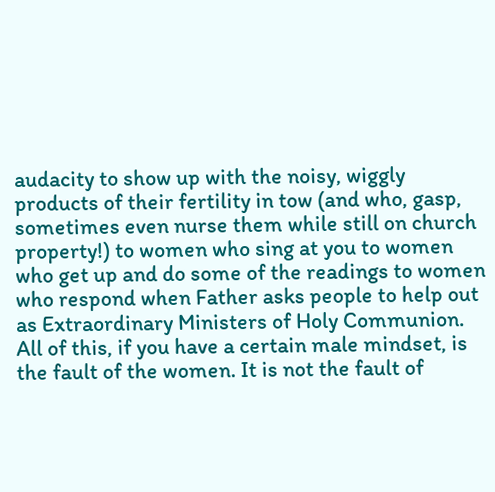audacity to show up with the noisy, wiggly products of their fertility in tow (and who, gasp, sometimes even nurse them while still on church property!) to women who sing at you to women who get up and do some of the readings to women who respond when Father asks people to help out as Extraordinary Ministers of Holy Communion. All of this, if you have a certain male mindset, is the fault of the women. It is not the fault of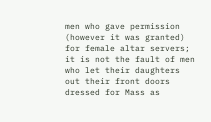men who gave permission (however it was granted) for female altar servers; it is not the fault of men who let their daughters out their front doors dressed for Mass as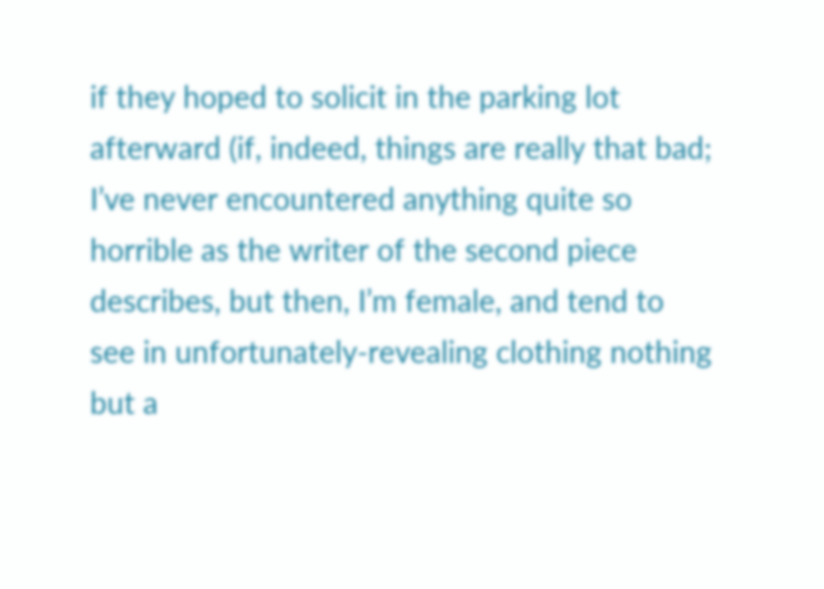if they hoped to solicit in the parking lot afterward (if, indeed, things are really that bad; I’ve never encountered anything quite so horrible as the writer of the second piece describes, but then, I’m female, and tend to see in unfortunately-revealing clothing nothing but a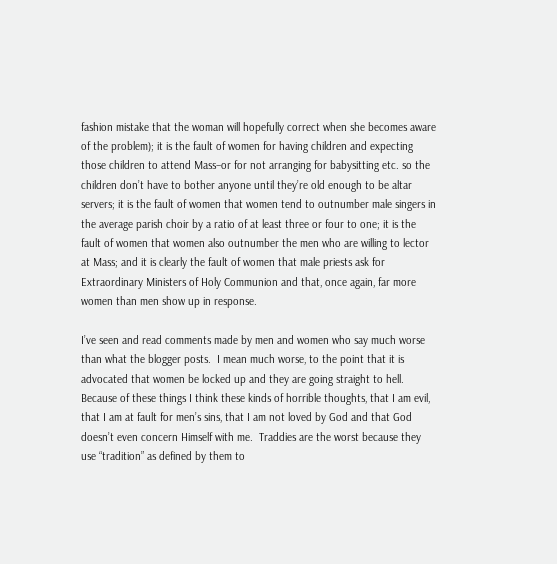fashion mistake that the woman will hopefully correct when she becomes aware of the problem); it is the fault of women for having children and expecting those children to attend Mass–or for not arranging for babysitting etc. so the children don’t have to bother anyone until they’re old enough to be altar servers; it is the fault of women that women tend to outnumber male singers in the average parish choir by a ratio of at least three or four to one; it is the fault of women that women also outnumber the men who are willing to lector at Mass; and it is clearly the fault of women that male priests ask for Extraordinary Ministers of Holy Communion and that, once again, far more women than men show up in response.

I’ve seen and read comments made by men and women who say much worse than what the blogger posts.  I mean much worse, to the point that it is advocated that women be locked up and they are going straight to hell.  Because of these things I think these kinds of horrible thoughts, that I am evil, that I am at fault for men’s sins, that I am not loved by God and that God doesn’t even concern Himself with me.  Traddies are the worst because they use “tradition” as defined by them to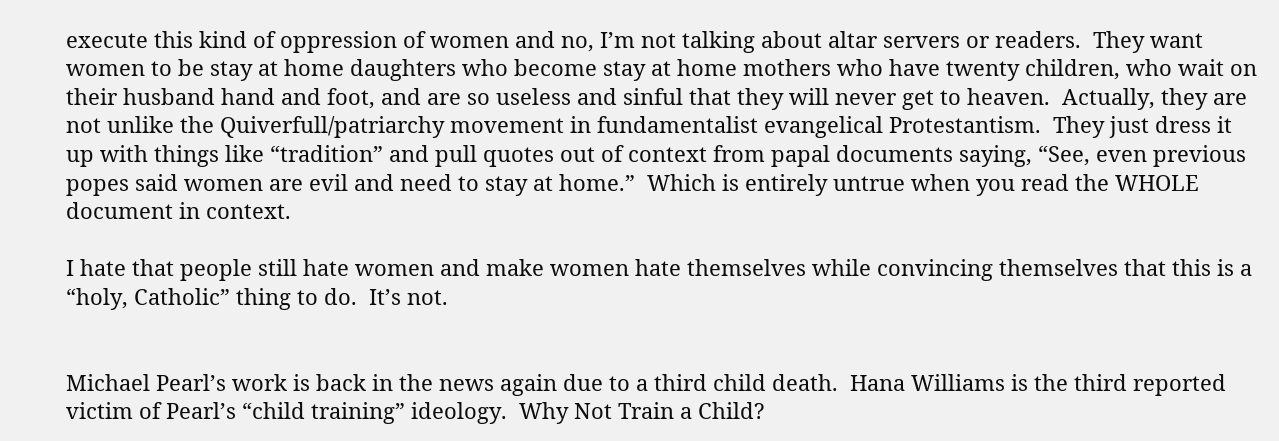execute this kind of oppression of women and no, I’m not talking about altar servers or readers.  They want women to be stay at home daughters who become stay at home mothers who have twenty children, who wait on their husband hand and foot, and are so useless and sinful that they will never get to heaven.  Actually, they are not unlike the Quiverfull/patriarchy movement in fundamentalist evangelical Protestantism.  They just dress it up with things like “tradition” and pull quotes out of context from papal documents saying, “See, even previous popes said women are evil and need to stay at home.”  Which is entirely untrue when you read the WHOLE document in context.

I hate that people still hate women and make women hate themselves while convincing themselves that this is a “holy, Catholic” thing to do.  It’s not.


Michael Pearl’s work is back in the news again due to a third child death.  Hana Williams is the third reported victim of Pearl’s “child training” ideology.  Why Not Train a Child?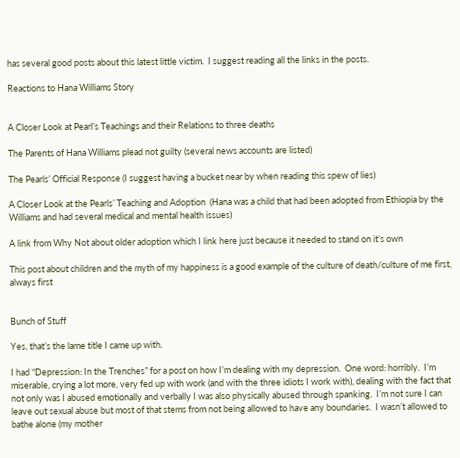has several good posts about this latest little victim.  I suggest reading all the links in the posts.

Reactions to Hana Williams Story


A Closer Look at Pearl’s Teachings and their Relations to three deaths

The Parents of Hana Williams plead not guilty (several news accounts are listed)

The Pearls’ Official Response (I suggest having a bucket near by when reading this spew of lies)

A Closer Look at the Pearls’ Teaching and Adoption  (Hana was a child that had been adopted from Ethiopia by the Williams and had several medical and mental health issues)

A link from Why Not about older adoption which I link here just because it needed to stand on it’s own

This post about children and the myth of my happiness is a good example of the culture of death/culture of me first, always first


Bunch of Stuff

Yes, that’s the lame title I came up with.

I had “Depression: In the Trenches” for a post on how I’m dealing with my depression.  One word: horribly.  I’m miserable, crying a lot more, very fed up with work (and with the three idiots I work with), dealing with the fact that not only was I abused emotionally and verbally I was also physically abused through spanking.  I’m not sure I can leave out sexual abuse but most of that stems from not being allowed to have any boundaries.  I wasn’t allowed to bathe alone (my mother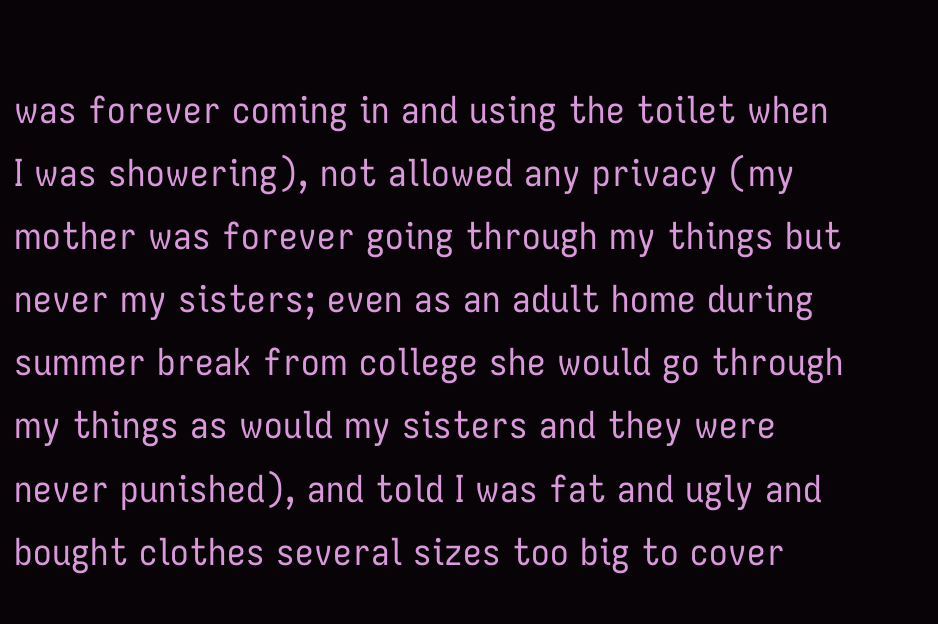was forever coming in and using the toilet when I was showering), not allowed any privacy (my mother was forever going through my things but never my sisters; even as an adult home during summer break from college she would go through my things as would my sisters and they were never punished), and told I was fat and ugly and bought clothes several sizes too big to cover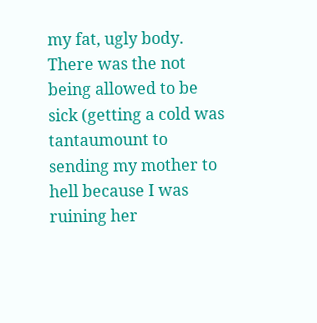my fat, ugly body.  There was the not being allowed to be sick (getting a cold was tantaumount to sending my mother to hell because I was ruining her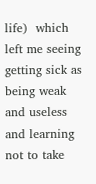life)  which left me seeing getting sick as being weak and useless and learning not to take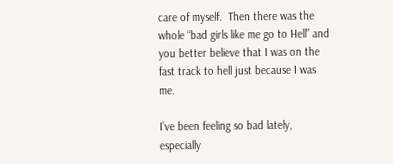care of myself.  Then there was the whole “bad girls like me go to Hell” and you better believe that I was on the fast track to hell just because I was me.

I’ve been feeling so bad lately, especially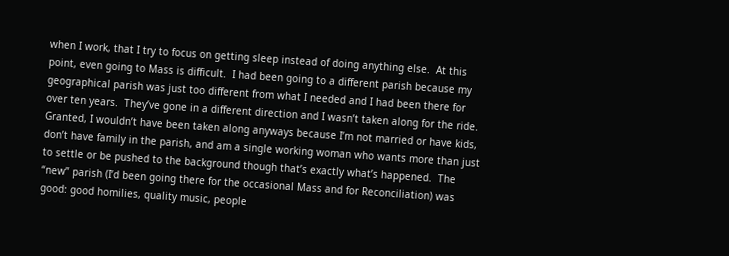when I work, that I try to focus on getting sleep instead of doing anything else.  At this point, even going to Mass is difficult.  I had been going to a different parish because my geographical parish was just too different from what I needed and I had been there for over ten years.  They’ve gone in a different direction and I wasn’t taken along for the ride.  Granted, I wouldn’t have been taken along anyways because I’m not married or have kids, don’t have family in the parish, and am a single working woman who wants more than just to settle or be pushed to the background though that’s exactly what’s happened.  The “new” parish (I’d been going there for the occasional Mass and for Reconciliation) was good: good homilies, quality music, people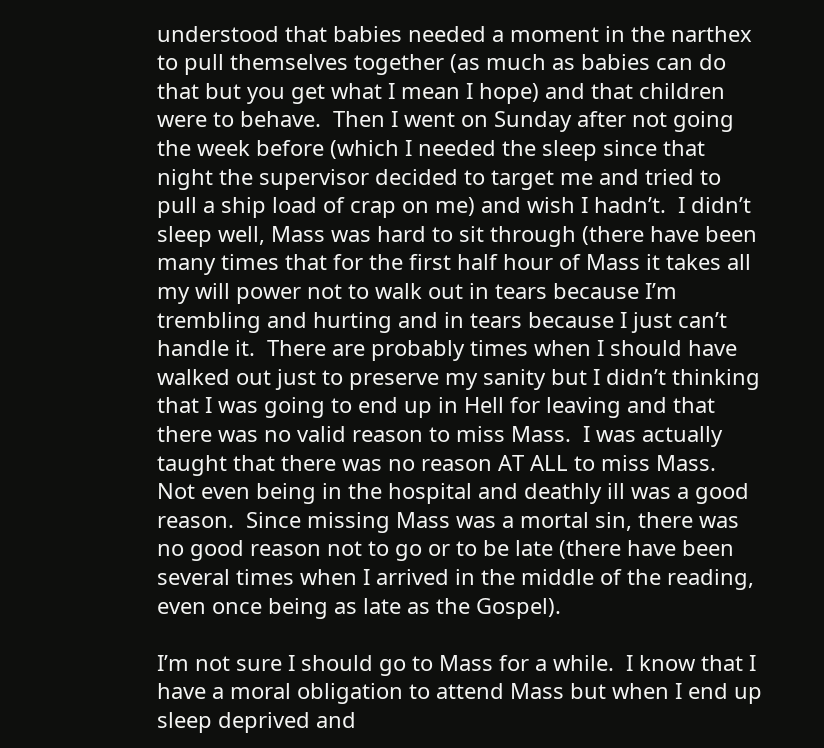understood that babies needed a moment in the narthex to pull themselves together (as much as babies can do that but you get what I mean I hope) and that children were to behave.  Then I went on Sunday after not going the week before (which I needed the sleep since that night the supervisor decided to target me and tried to pull a ship load of crap on me) and wish I hadn’t.  I didn’t sleep well, Mass was hard to sit through (there have been many times that for the first half hour of Mass it takes all my will power not to walk out in tears because I’m trembling and hurting and in tears because I just can’t handle it.  There are probably times when I should have walked out just to preserve my sanity but I didn’t thinking that I was going to end up in Hell for leaving and that there was no valid reason to miss Mass.  I was actually taught that there was no reason AT ALL to miss Mass.  Not even being in the hospital and deathly ill was a good reason.  Since missing Mass was a mortal sin, there was no good reason not to go or to be late (there have been several times when I arrived in the middle of the reading, even once being as late as the Gospel).

I’m not sure I should go to Mass for a while.  I know that I have a moral obligation to attend Mass but when I end up sleep deprived and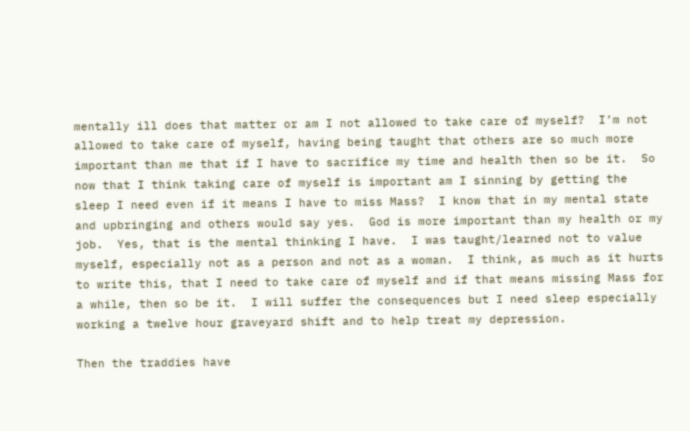mentally ill does that matter or am I not allowed to take care of myself?  I’m not allowed to take care of myself, having being taught that others are so much more important than me that if I have to sacrifice my time and health then so be it.  So now that I think taking care of myself is important am I sinning by getting the sleep I need even if it means I have to miss Mass?  I know that in my mental state and upbringing and others would say yes.  God is more important than my health or my job.  Yes, that is the mental thinking I have.  I was taught/learned not to value myself, especially not as a person and not as a woman.  I think, as much as it hurts to write this, that I need to take care of myself and if that means missing Mass for a while, then so be it.  I will suffer the consequences but I need sleep especially working a twelve hour graveyard shift and to help treat my depression.

Then the traddies have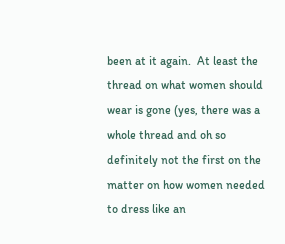been at it again.  At least the thread on what women should wear is gone (yes, there was a whole thread and oh so definitely not the first on the matter on how women needed to dress like an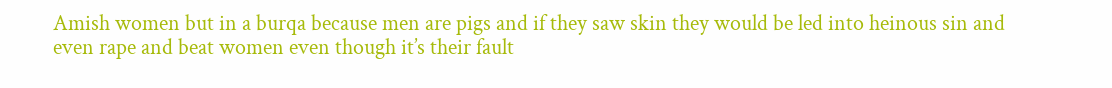Amish women but in a burqa because men are pigs and if they saw skin they would be led into heinous sin and even rape and beat women even though it’s their fault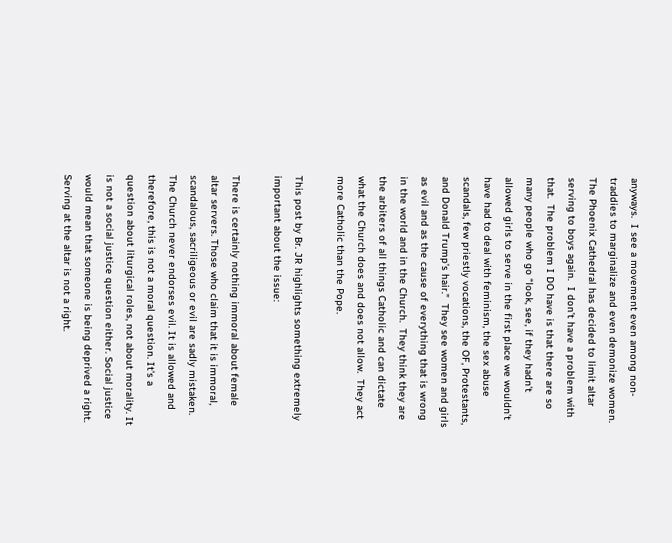anyways.  I see a movement even among non-traddies to marginalize and even demonize women.  The Phoenix Cathedral has decided to limit altar serving to boys again.  I don’t have a problem with that.  The problem I DO have is that there are so many people who go “look, see, if they hadn’t allowed girls to serve in the first place we wouldn’t have had to deal with feminism, the sex abuse scandals, few priestly vocations, the OF, Protestants, and Donald Trump’s hair.”  They see women and girls as evil and as the cause of everything that is wrong in the world and in the Church.  They think they are the arbiters of all things Catholic and can dictate what the Church does and does not allow.  They act more Catholic than the Pope.

This post by Br. JR highlights something extremely important about the issue:

There is certainly nothing immoral about female altar servers. Those who claim that it is immoral, scandalous, sacriligeous or evil are sadly mistaken. The Church never endorses evil. It is allowed and therefore, this is not a moral question. It’s a question about liturgical roles, not about morality. It is not a social justice question either. Social justice would mean that someone is being deprived a right. Serving at the altar is not a right.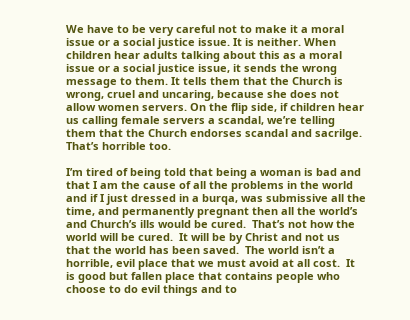We have to be very careful not to make it a moral issue or a social justice issue. It is neither. When children hear adults talking about this as a moral issue or a social justice issue, it sends the wrong message to them. It tells them that the Church is wrong, cruel and uncaring, because she does not allow women servers. On the flip side, if children hear us calling female servers a scandal, we’re telling them that the Church endorses scandal and sacrilge. That’s horrible too.

I’m tired of being told that being a woman is bad and that I am the cause of all the problems in the world and if I just dressed in a burqa, was submissive all the time, and permanently pregnant then all the world’s and Church’s ills would be cured.  That’s not how the world will be cured.  It will be by Christ and not us that the world has been saved.  The world isn’t a horrible, evil place that we must avoid at all cost.  It is good but fallen place that contains people who choose to do evil things and to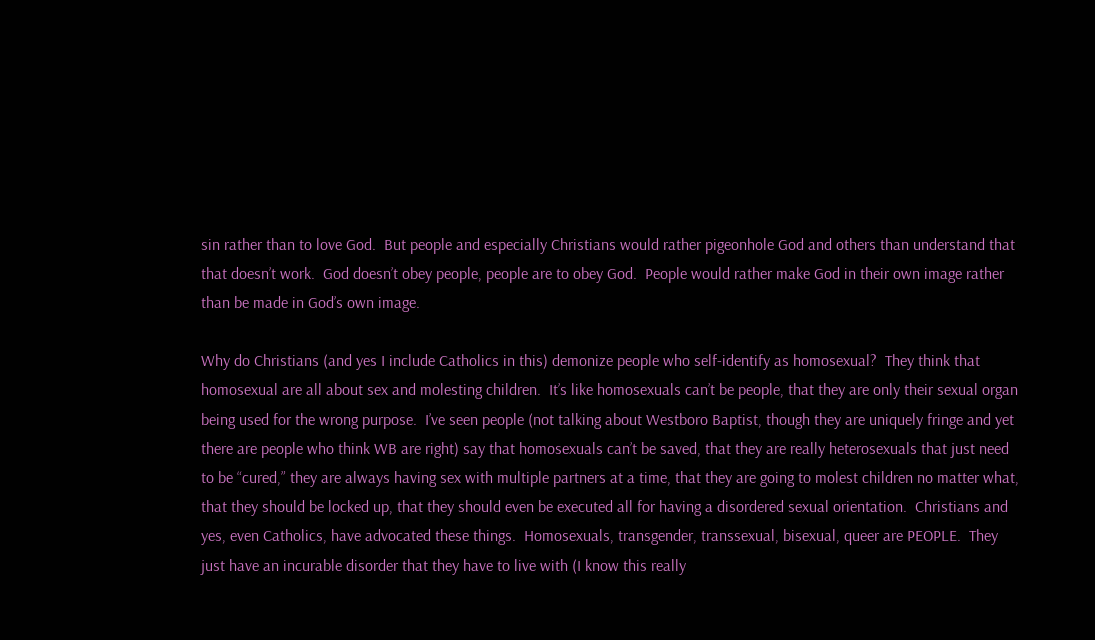sin rather than to love God.  But people and especially Christians would rather pigeonhole God and others than understand that that doesn’t work.  God doesn’t obey people, people are to obey God.  People would rather make God in their own image rather than be made in God’s own image.

Why do Christians (and yes I include Catholics in this) demonize people who self-identify as homosexual?  They think that homosexual are all about sex and molesting children.  It’s like homosexuals can’t be people, that they are only their sexual organ being used for the wrong purpose.  I’ve seen people (not talking about Westboro Baptist, though they are uniquely fringe and yet there are people who think WB are right) say that homosexuals can’t be saved, that they are really heterosexuals that just need to be “cured,” they are always having sex with multiple partners at a time, that they are going to molest children no matter what, that they should be locked up, that they should even be executed all for having a disordered sexual orientation.  Christians and yes, even Catholics, have advocated these things.  Homosexuals, transgender, transsexual, bisexual, queer are PEOPLE.  They just have an incurable disorder that they have to live with (I know this really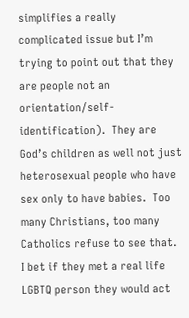simplifies a really complicated issue but I’m trying to point out that they are people not an orientation/self-identification).  They are God’s children as well not just heterosexual people who have sex only to have babies.  Too many Christians, too many Catholics refuse to see that.  I bet if they met a real life LGBTQ person they would act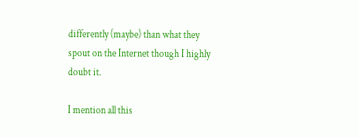differently (maybe) than what they spout on the Internet though I highly doubt it.

I mention all this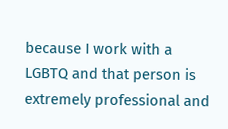because I work with a LGBTQ and that person is extremely professional and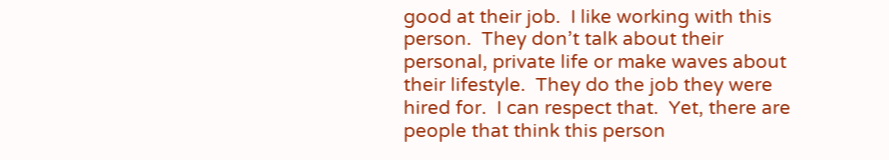good at their job.  I like working with this person.  They don’t talk about their personal, private life or make waves about their lifestyle.  They do the job they were hired for.  I can respect that.  Yet, there are people that think this person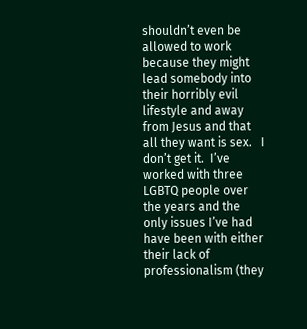shouldn’t even be allowed to work because they might lead somebody into their horribly evil lifestyle and away from Jesus and that all they want is sex.   I don’t get it.  I’ve worked with three LGBTQ people over the years and the only issues I’ve had have been with either their lack of professionalism (they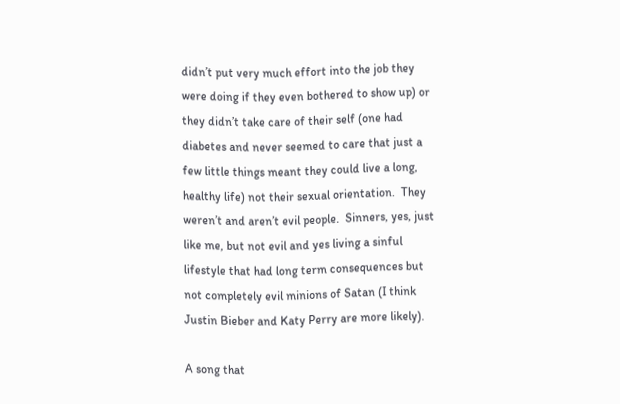didn’t put very much effort into the job they were doing if they even bothered to show up) or they didn’t take care of their self (one had diabetes and never seemed to care that just a few little things meant they could live a long, healthy life) not their sexual orientation.  They weren’t and aren’t evil people.  Sinners, yes, just like me, but not evil and yes living a sinful lifestyle that had long term consequences but not completely evil minions of Satan (I think Justin Bieber and Katy Perry are more likely).

A song that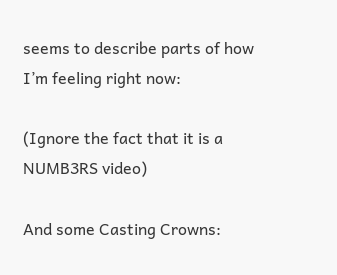seems to describe parts of how I’m feeling right now:

(Ignore the fact that it is a NUMB3RS video)

And some Casting Crowns: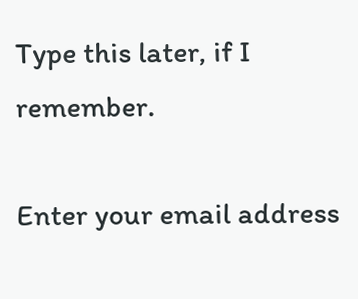Type this later, if I remember.

Enter your email address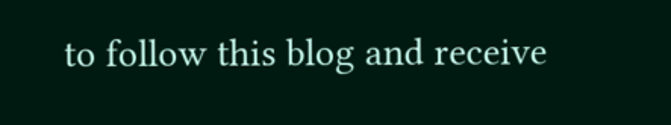to follow this blog and receive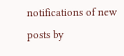notifications of new posts by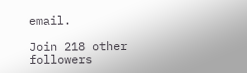email.

Join 218 other followers